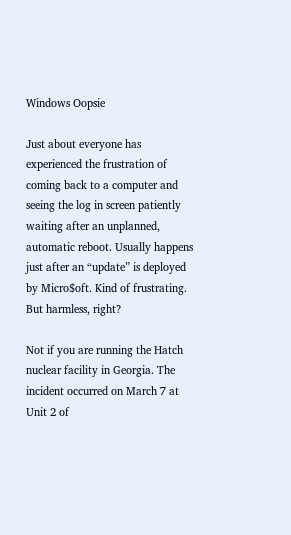Windows Oopsie

Just about everyone has experienced the frustration of coming back to a computer and seeing the log in screen patiently waiting after an unplanned, automatic reboot. Usually happens just after an “update” is deployed by Micro$oft. Kind of frustrating. But harmless, right?

Not if you are running the Hatch nuclear facility in Georgia. The incident occurred on March 7 at Unit 2 of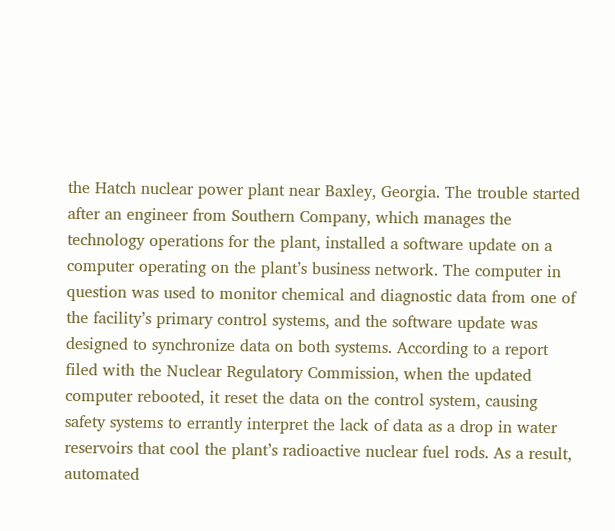the Hatch nuclear power plant near Baxley, Georgia. The trouble started after an engineer from Southern Company, which manages the technology operations for the plant, installed a software update on a computer operating on the plant’s business network. The computer in question was used to monitor chemical and diagnostic data from one of the facility’s primary control systems, and the software update was designed to synchronize data on both systems. According to a report filed with the Nuclear Regulatory Commission, when the updated computer rebooted, it reset the data on the control system, causing safety systems to errantly interpret the lack of data as a drop in water reservoirs that cool the plant’s radioactive nuclear fuel rods. As a result, automated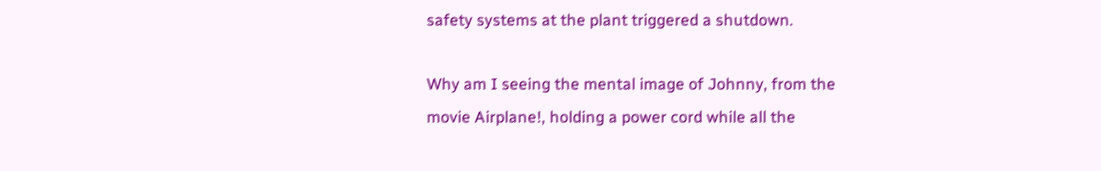safety systems at the plant triggered a shutdown.

Why am I seeing the mental image of Johnny, from the movie Airplane!, holding a power cord while all the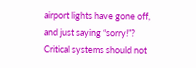airport lights have gone off, and just saying “sorry!”? Critical systems should not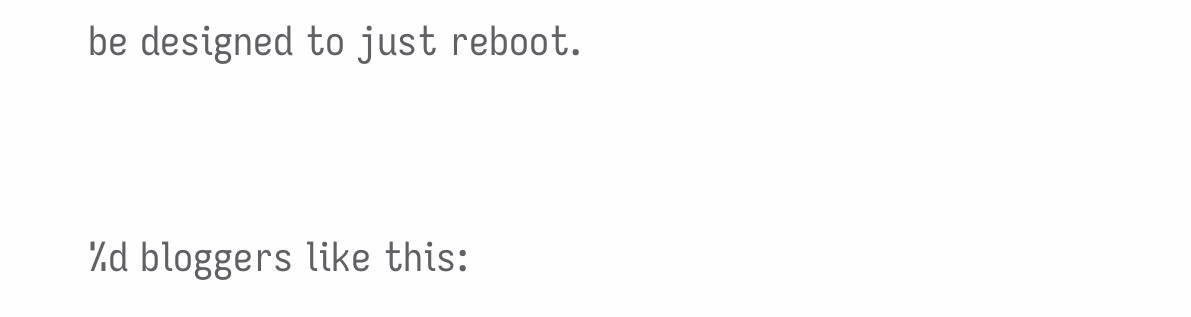be designed to just reboot.


%d bloggers like this: